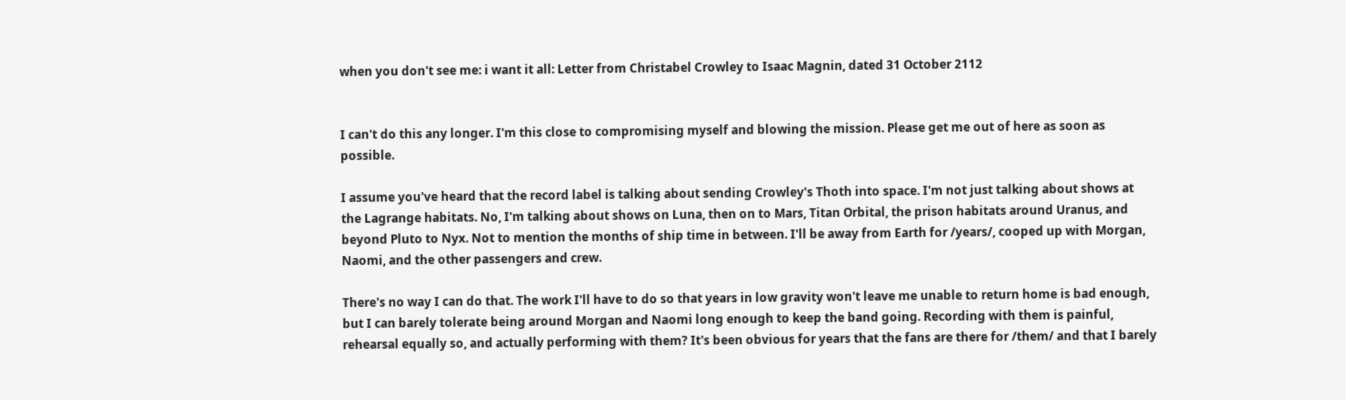when you don't see me: i want it all: Letter from Christabel Crowley to Isaac Magnin, dated 31 October 2112


I can't do this any longer. I'm this close to compromising myself and blowing the mission. Please get me out of here as soon as possible.

I assume you've heard that the record label is talking about sending Crowley's Thoth into space. I'm not just talking about shows at the Lagrange habitats. No, I'm talking about shows on Luna, then on to Mars, Titan Orbital, the prison habitats around Uranus, and beyond Pluto to Nyx. Not to mention the months of ship time in between. I'll be away from Earth for /years/, cooped up with Morgan, Naomi, and the other passengers and crew.

There's no way I can do that. The work I'll have to do so that years in low gravity won't leave me unable to return home is bad enough, but I can barely tolerate being around Morgan and Naomi long enough to keep the band going. Recording with them is painful, rehearsal equally so, and actually performing with them? It's been obvious for years that the fans are there for /them/ and that I barely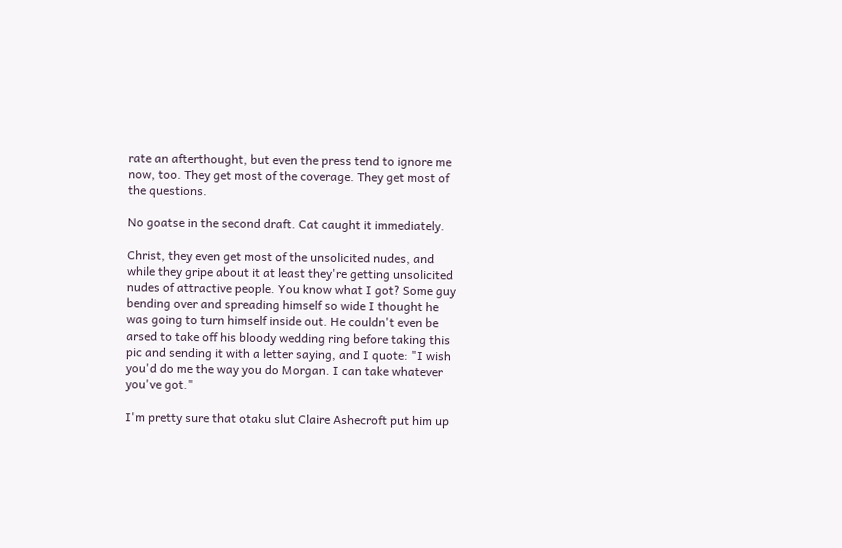rate an afterthought, but even the press tend to ignore me now, too. They get most of the coverage. They get most of the questions.

No goatse in the second draft. Cat caught it immediately.

Christ, they even get most of the unsolicited nudes, and while they gripe about it at least they're getting unsolicited nudes of attractive people. You know what I got? Some guy bending over and spreading himself so wide I thought he was going to turn himself inside out. He couldn't even be arsed to take off his bloody wedding ring before taking this pic and sending it with a letter saying, and I quote: "I wish you'd do me the way you do Morgan. I can take whatever you've got."

I'm pretty sure that otaku slut Claire Ashecroft put him up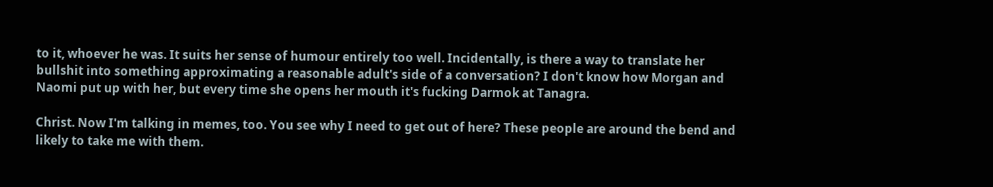to it, whoever he was. It suits her sense of humour entirely too well. Incidentally, is there a way to translate her bullshit into something approximating a reasonable adult's side of a conversation? I don't know how Morgan and Naomi put up with her, but every time she opens her mouth it's fucking Darmok at Tanagra.

Christ. Now I'm talking in memes, too. You see why I need to get out of here? These people are around the bend and likely to take me with them.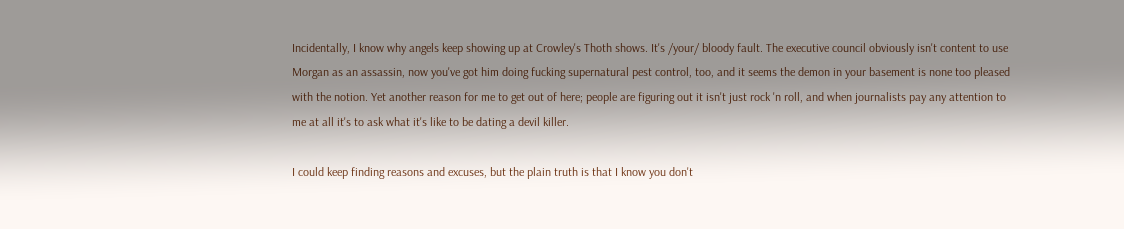Incidentally, I know why angels keep showing up at Crowley's Thoth shows. It's /your/ bloody fault. The executive council obviously isn't content to use Morgan as an assassin, now you've got him doing fucking supernatural pest control, too, and it seems the demon in your basement is none too pleased with the notion. Yet another reason for me to get out of here; people are figuring out it isn't just rock 'n roll, and when journalists pay any attention to me at all it's to ask what it's like to be dating a devil killer.

I could keep finding reasons and excuses, but the plain truth is that I know you don't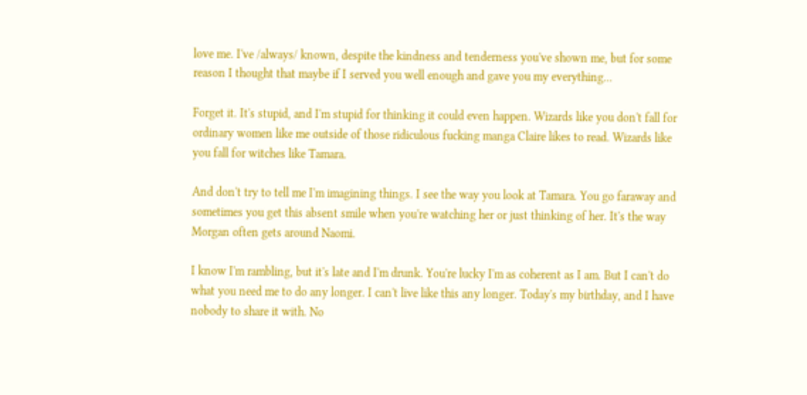love me. I've /always/ known, despite the kindness and tenderness you've shown me, but for some reason I thought that maybe if I served you well enough and gave you my everything...

Forget it. It's stupid, and I'm stupid for thinking it could even happen. Wizards like you don't fall for ordinary women like me outside of those ridiculous fucking manga Claire likes to read. Wizards like you fall for witches like Tamara.

And don't try to tell me I'm imagining things. I see the way you look at Tamara. You go faraway and sometimes you get this absent smile when you're watching her or just thinking of her. It's the way Morgan often gets around Naomi.

I know I'm rambling, but it's late and I'm drunk. You're lucky I'm as coherent as I am. But I can't do what you need me to do any longer. I can't live like this any longer. Today's my birthday, and I have nobody to share it with. No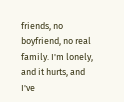friends, no boyfriend, no real family. I'm lonely, and it hurts, and I've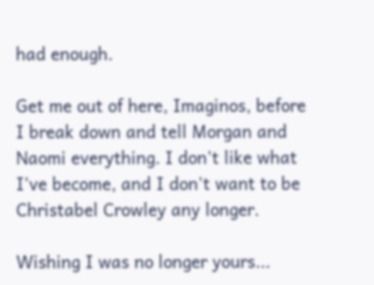had enough.

Get me out of here, Imaginos, before I break down and tell Morgan and Naomi everything. I don't like what I've become, and I don't want to be Christabel Crowley any longer.

Wishing I was no longer yours...